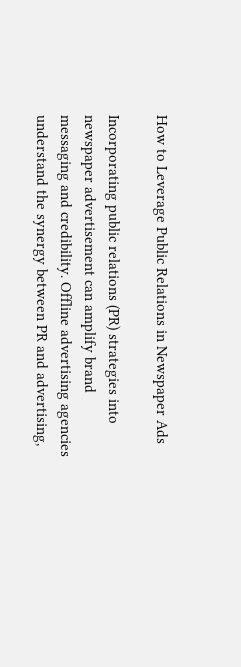How to Leverage Public Relations in Newspaper Ads

Incorporating public relations (PR) strategies into newspaper advertisement can amplify brand messaging and credibility. Offline advertising agencies understand the synergy between PR and advertising,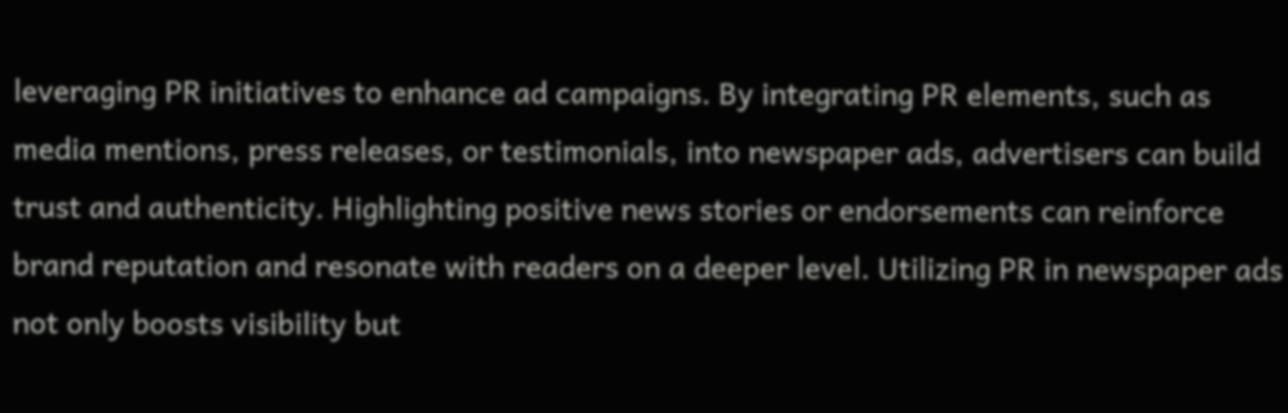leveraging PR initiatives to enhance ad campaigns. By integrating PR elements, such as media mentions, press releases, or testimonials, into newspaper ads, advertisers can build trust and authenticity. Highlighting positive news stories or endorsements can reinforce brand reputation and resonate with readers on a deeper level. Utilizing PR in newspaper ads not only boosts visibility but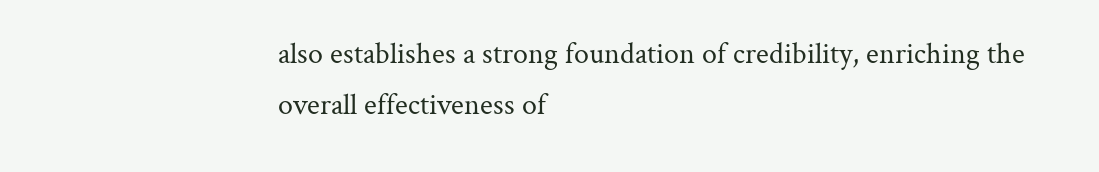also establishes a strong foundation of credibility, enriching the overall effectiveness of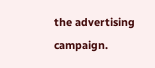the advertising campaign.